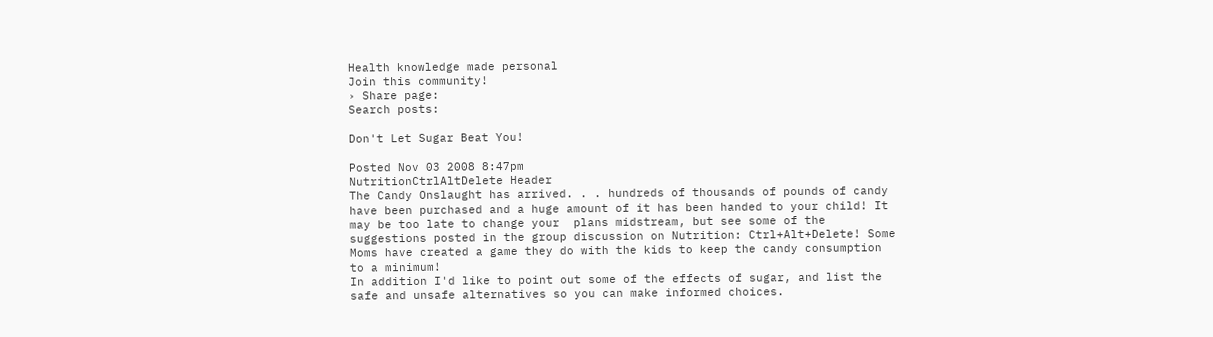Health knowledge made personal
Join this community!
› Share page:
Search posts:

Don't Let Sugar Beat You!

Posted Nov 03 2008 8:47pm
NutritionCtrlAltDelete Header
The Candy Onslaught has arrived. . . hundreds of thousands of pounds of candy have been purchased and a huge amount of it has been handed to your child! It may be too late to change your  plans midstream, but see some of the suggestions posted in the group discussion on Nutrition: Ctrl+Alt+Delete! Some Moms have created a game they do with the kids to keep the candy consumption to a minimum!
In addition I'd like to point out some of the effects of sugar, and list the safe and unsafe alternatives so you can make informed choices.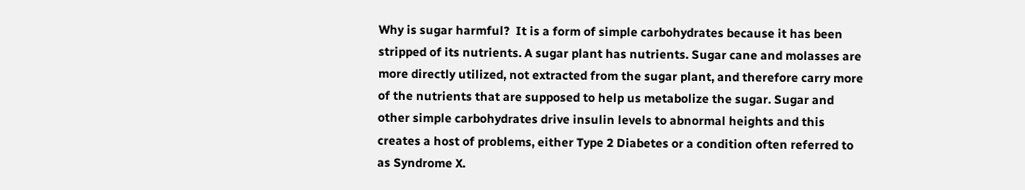Why is sugar harmful?  It is a form of simple carbohydrates because it has been stripped of its nutrients. A sugar plant has nutrients. Sugar cane and molasses are more directly utilized, not extracted from the sugar plant, and therefore carry more of the nutrients that are supposed to help us metabolize the sugar. Sugar and other simple carbohydrates drive insulin levels to abnormal heights and this creates a host of problems, either Type 2 Diabetes or a condition often referred to as Syndrome X.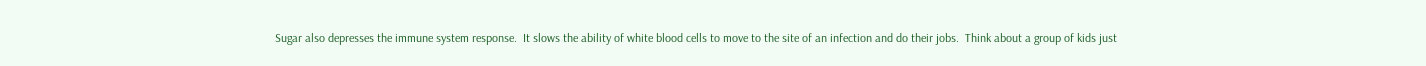Sugar also depresses the immune system response.  It slows the ability of white blood cells to move to the site of an infection and do their jobs.  Think about a group of kids just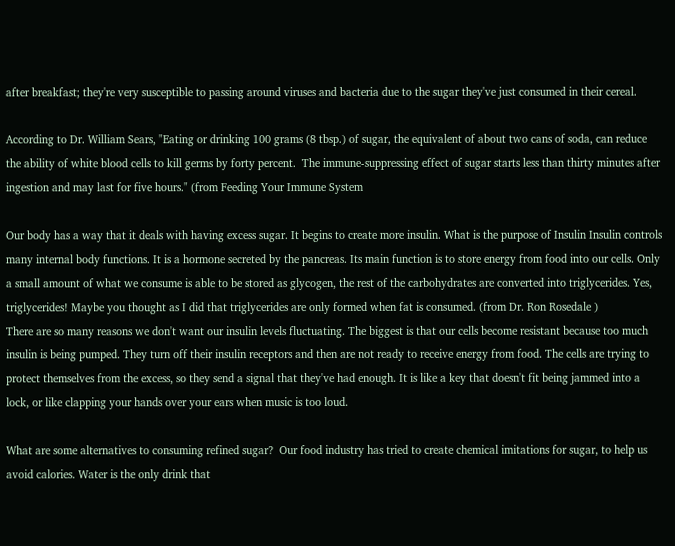after breakfast; they're very susceptible to passing around viruses and bacteria due to the sugar they've just consumed in their cereal.

According to Dr. William Sears, "Eating or drinking 100 grams (8 tbsp.) of sugar, the equivalent of about two cans of soda, can reduce the ability of white blood cells to kill germs by forty percent.  The immune-suppressing effect of sugar starts less than thirty minutes after ingestion and may last for five hours." (from Feeding Your Immune System

Our body has a way that it deals with having excess sugar. It begins to create more insulin. What is the purpose of Insulin Insulin controls many internal body functions. It is a hormone secreted by the pancreas. Its main function is to store energy from food into our cells. Only a small amount of what we consume is able to be stored as glycogen, the rest of the carbohydrates are converted into triglycerides. Yes, triglycerides! Maybe you thought as I did that triglycerides are only formed when fat is consumed. (from Dr. Ron Rosedale )
There are so many reasons we don't want our insulin levels fluctuating. The biggest is that our cells become resistant because too much insulin is being pumped. They turn off their insulin receptors and then are not ready to receive energy from food. The cells are trying to protect themselves from the excess, so they send a signal that they've had enough. It is like a key that doesn't fit being jammed into a lock, or like clapping your hands over your ears when music is too loud.

What are some alternatives to consuming refined sugar?  Our food industry has tried to create chemical imitations for sugar, to help us avoid calories. Water is the only drink that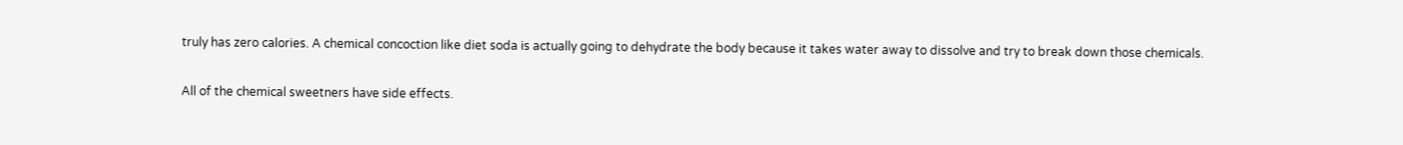truly has zero calories. A chemical concoction like diet soda is actually going to dehydrate the body because it takes water away to dissolve and try to break down those chemicals.

All of the chemical sweetners have side effects.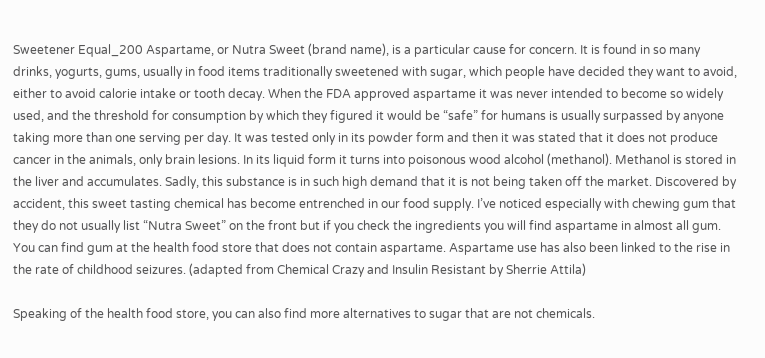Sweetener Equal_200 Aspartame, or Nutra Sweet (brand name), is a particular cause for concern. It is found in so many drinks, yogurts, gums, usually in food items traditionally sweetened with sugar, which people have decided they want to avoid, either to avoid calorie intake or tooth decay. When the FDA approved aspartame it was never intended to become so widely used, and the threshold for consumption by which they figured it would be “safe” for humans is usually surpassed by anyone taking more than one serving per day. It was tested only in its powder form and then it was stated that it does not produce cancer in the animals, only brain lesions. In its liquid form it turns into poisonous wood alcohol (methanol). Methanol is stored in the liver and accumulates. Sadly, this substance is in such high demand that it is not being taken off the market. Discovered by accident, this sweet tasting chemical has become entrenched in our food supply. I’ve noticed especially with chewing gum that they do not usually list “Nutra Sweet” on the front but if you check the ingredients you will find aspartame in almost all gum. You can find gum at the health food store that does not contain aspartame. Aspartame use has also been linked to the rise in the rate of childhood seizures. (adapted from Chemical Crazy and Insulin Resistant by Sherrie Attila)

Speaking of the health food store, you can also find more alternatives to sugar that are not chemicals.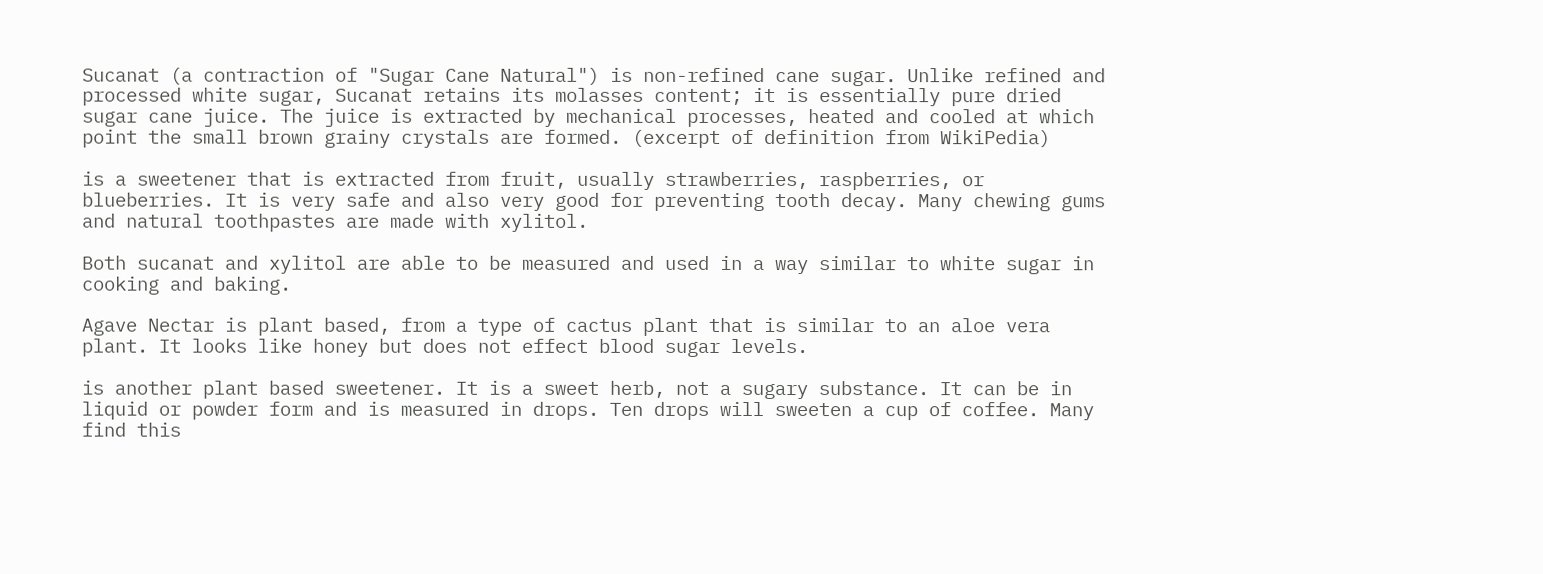Sucanat (a contraction of "Sugar Cane Natural") is non-refined cane sugar. Unlike refined and processed white sugar, Sucanat retains its molasses content; it is essentially pure dried  sugar cane juice. The juice is extracted by mechanical processes, heated and cooled at which point the small brown grainy crystals are formed. (excerpt of definition from WikiPedia)

is a sweetener that is extracted from fruit, usually strawberries, raspberries, or blueberries. It is very safe and also very good for preventing tooth decay. Many chewing gums and natural toothpastes are made with xylitol.

Both sucanat and xylitol are able to be measured and used in a way similar to white sugar in cooking and baking.

Agave Nectar is plant based, from a type of cactus plant that is similar to an aloe vera plant. It looks like honey but does not effect blood sugar levels.

is another plant based sweetener. It is a sweet herb, not a sugary substance. It can be in liquid or powder form and is measured in drops. Ten drops will sweeten a cup of coffee. Many find this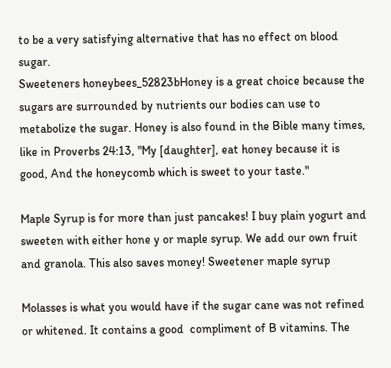to be a very satisfying alternative that has no effect on blood sugar.
Sweeteners honeybees_52823bHoney is a great choice because the sugars are surrounded by nutrients our bodies can use to metabolize the sugar. Honey is also found in the Bible many times, like in Proverbs 24:13, "My [daughter], eat honey because it is good, And the honeycomb which is sweet to your taste."

Maple Syrup is for more than just pancakes! I buy plain yogurt and sweeten with either hone y or maple syrup. We add our own fruit and granola. This also saves money! Sweetener maple syrup

Molasses is what you would have if the sugar cane was not refined or whitened. It contains a good  compliment of B vitamins. The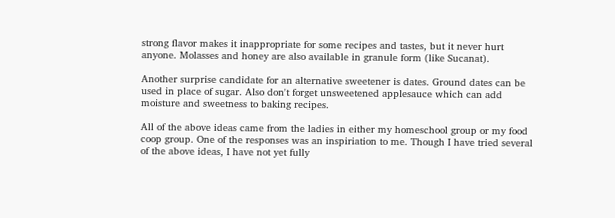strong flavor makes it inappropriate for some recipes and tastes, but it never hurt anyone. Molasses and honey are also available in granule form (like Sucanat).

Another surprise candidate for an alternative sweetener is dates. Ground dates can be used in place of sugar. Also don't forget unsweetened applesauce which can add moisture and sweetness to baking recipes.

All of the above ideas came from the ladies in either my homeschool group or my food coop group. One of the responses was an inspiriation to me. Though I have tried several of the above ideas, I have not yet fully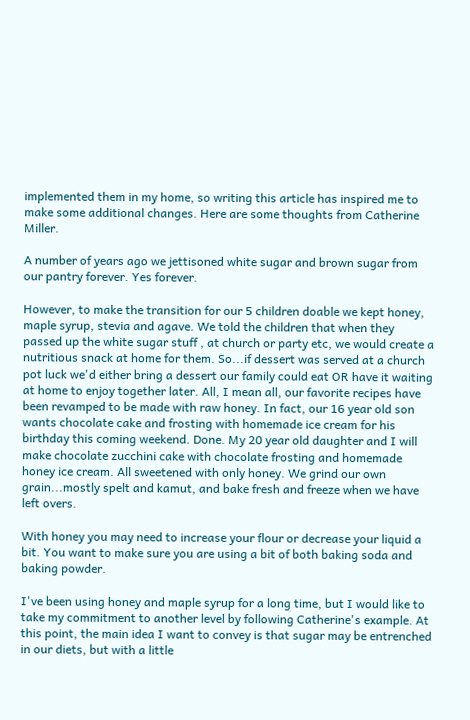implemented them in my home, so writing this article has inspired me to make some additional changes. Here are some thoughts from Catherine Miller.

A number of years ago we jettisoned white sugar and brown sugar from our pantry forever. Yes forever.

However, to make the transition for our 5 children doable we kept honey, maple syrup, stevia and agave. We told the children that when they passed up the white sugar stuff , at church or party etc, we would create a nutritious snack at home for them. So...if dessert was served at a church pot luck we'd either bring a dessert our family could eat OR have it waiting at home to enjoy together later. All, I mean all, our favorite recipes have been revamped to be made with raw honey. In fact, our 16 year old son wants chocolate cake and frosting with homemade ice cream for his birthday this coming weekend. Done. My 20 year old daughter and I will make chocolate zucchini cake with chocolate frosting and homemade honey ice cream. All sweetened with only honey. We grind our own grain...mostly spelt and kamut, and bake fresh and freeze when we have left overs.

With honey you may need to increase your flour or decrease your liquid a bit. You want to make sure you are using a bit of both baking soda and baking powder.

I've been using honey and maple syrup for a long time, but I would like to take my commitment to another level by following Catherine's example. At this point, the main idea I want to convey is that sugar may be entrenched in our diets, but with a little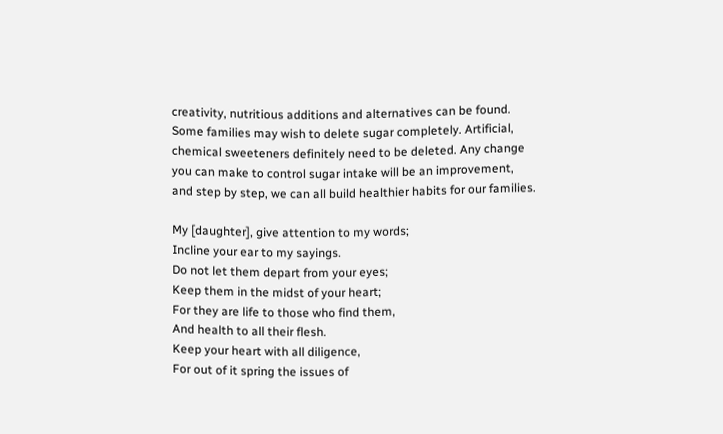creativity, nutritious additions and alternatives can be found. Some families may wish to delete sugar completely. Artificial, chemical sweeteners definitely need to be deleted. Any change you can make to control sugar intake will be an improvement, and step by step, we can all build healthier habits for our families.

My [daughter], give attention to my words;
Incline your ear to my sayings.
Do not let them depart from your eyes;
Keep them in the midst of your heart;
For they are life to those who find them,
And health to all their flesh.
Keep your heart with all diligence,
For out of it spring the issues of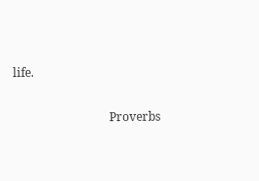life.

                                Proverbs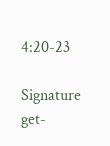4:20-23

Signature get-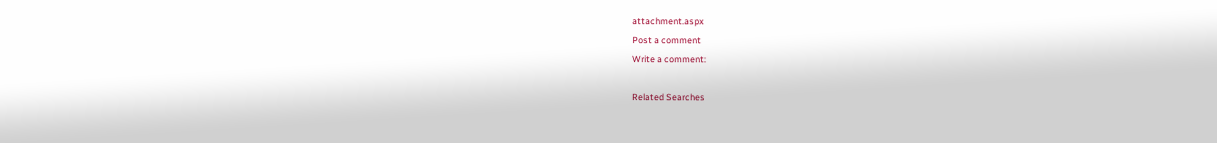attachment.aspx
Post a comment
Write a comment:

Related Searches